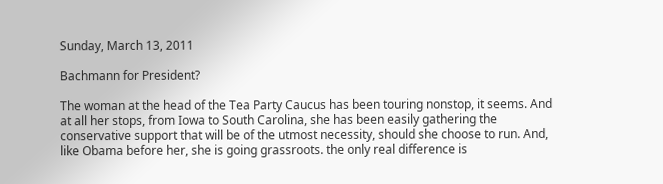Sunday, March 13, 2011

Bachmann for President?

The woman at the head of the Tea Party Caucus has been touring nonstop, it seems. And at all her stops, from Iowa to South Carolina, she has been easily gathering the conservative support that will be of the utmost necessity, should she choose to run. And, like Obama before her, she is going grassroots. the only real difference is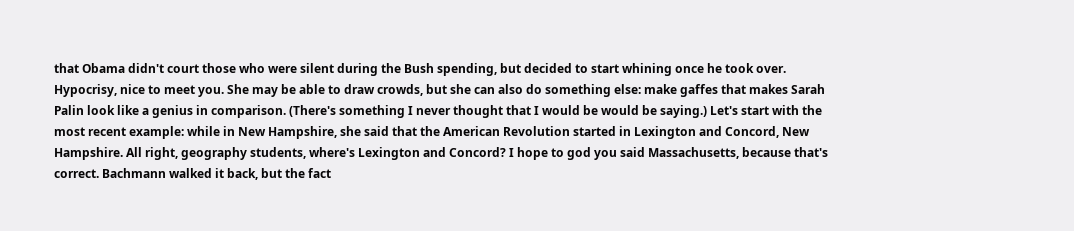that Obama didn't court those who were silent during the Bush spending, but decided to start whining once he took over. Hypocrisy, nice to meet you. She may be able to draw crowds, but she can also do something else: make gaffes that makes Sarah Palin look like a genius in comparison. (There's something I never thought that I would be would be saying.) Let's start with the most recent example: while in New Hampshire, she said that the American Revolution started in Lexington and Concord, New Hampshire. All right, geography students, where's Lexington and Concord? I hope to god you said Massachusetts, because that's correct. Bachmann walked it back, but the fact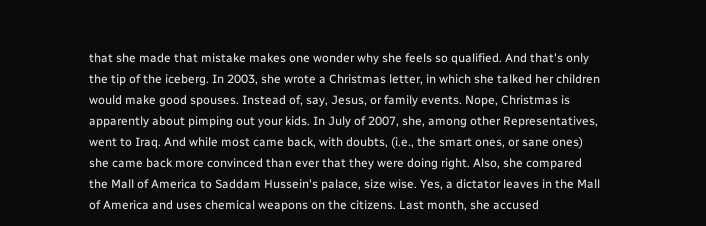that she made that mistake makes one wonder why she feels so qualified. And that's only the tip of the iceberg. In 2003, she wrote a Christmas letter, in which she talked her children would make good spouses. Instead of, say, Jesus, or family events. Nope, Christmas is apparently about pimping out your kids. In July of 2007, she, among other Representatives, went to Iraq. And while most came back, with doubts, (i.e., the smart ones, or sane ones) she came back more convinced than ever that they were doing right. Also, she compared the Mall of America to Saddam Hussein's palace, size wise. Yes, a dictator leaves in the Mall of America and uses chemical weapons on the citizens. Last month, she accused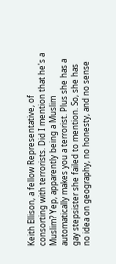Keith Ellison, a fellow Representative, of consorting with terrorists. Did I mention that he's a Muslim? Yep, apparently being a Muslim automatically makes you a terrorist. Plus she has a gay stepsister she failed to mention. So, she has no idea on geography, no honesty, and no sense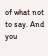of what not to say. And you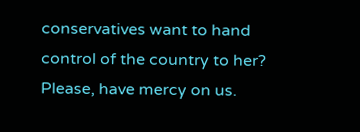conservatives want to hand control of the country to her?  Please, have mercy on us.